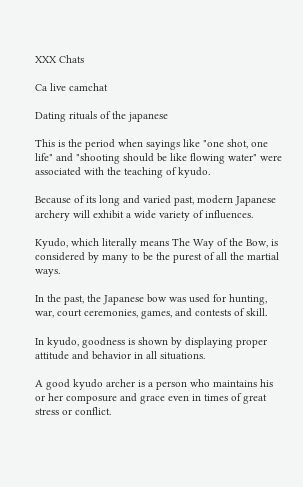XXX Chats

Ca live camchat

Dating rituals of the japanese

This is the period when sayings like "one shot, one life" and "shooting should be like flowing water" were associated with the teaching of kyudo.

Because of its long and varied past, modern Japanese archery will exhibit a wide variety of influences.

Kyudo, which literally means The Way of the Bow, is considered by many to be the purest of all the martial ways.

In the past, the Japanese bow was used for hunting, war, court ceremonies, games, and contests of skill.

In kyudo, goodness is shown by displaying proper attitude and behavior in all situations.

A good kyudo archer is a person who maintains his or her composure and grace even in times of great stress or conflict.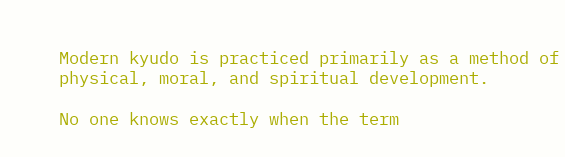Modern kyudo is practiced primarily as a method of physical, moral, and spiritual development.

No one knows exactly when the term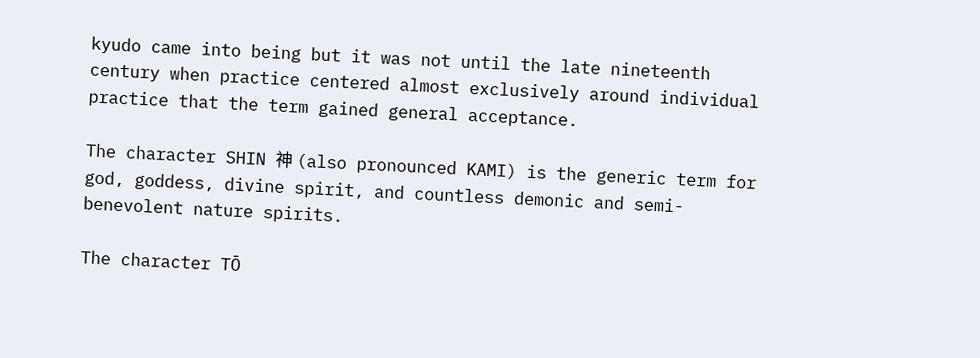kyudo came into being but it was not until the late nineteenth century when practice centered almost exclusively around individual practice that the term gained general acceptance.

The character SHIN 神 (also pronounced KAMI) is the generic term for god, goddess, divine spirit, and countless demonic and semi-benevolent nature spirits.

The character TŌ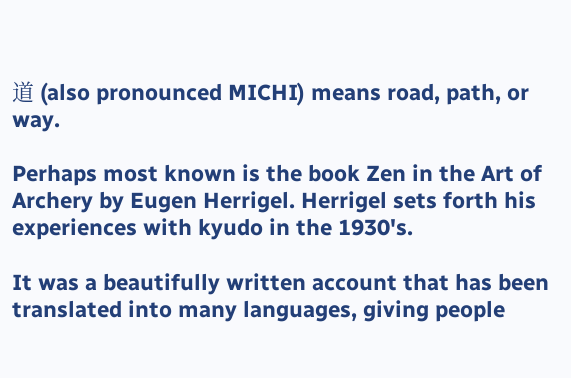道 (also pronounced MICHI) means road, path, or way.

Perhaps most known is the book Zen in the Art of Archery by Eugen Herrigel. Herrigel sets forth his experiences with kyudo in the 1930's.

It was a beautifully written account that has been translated into many languages, giving people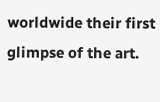worldwide their first glimpse of the art.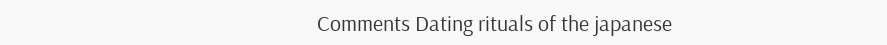Comments Dating rituals of the japanese